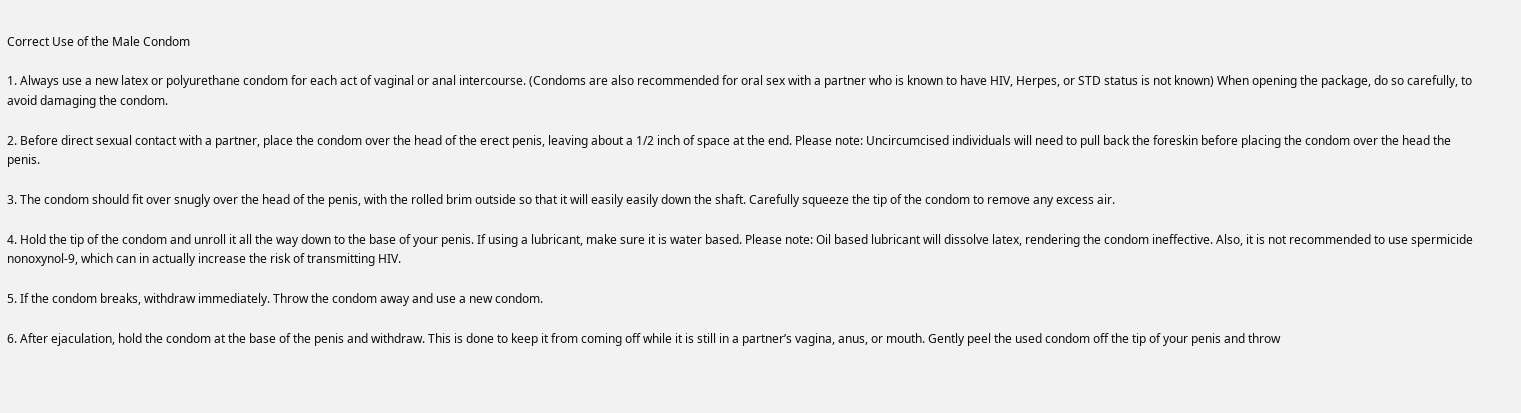Correct Use of the Male Condom

1. Always use a new latex or polyurethane condom for each act of vaginal or anal intercourse. (Condoms are also recommended for oral sex with a partner who is known to have HIV, Herpes, or STD status is not known) When opening the package, do so carefully, to avoid damaging the condom.

2. Before direct sexual contact with a partner, place the condom over the head of the erect penis, leaving about a 1/2 inch of space at the end. Please note: Uncircumcised individuals will need to pull back the foreskin before placing the condom over the head the penis.

3. The condom should fit over snugly over the head of the penis, with the rolled brim outside so that it will easily easily down the shaft. Carefully squeeze the tip of the condom to remove any excess air.

4. Hold the tip of the condom and unroll it all the way down to the base of your penis. If using a lubricant, make sure it is water based. Please note: Oil based lubricant will dissolve latex, rendering the condom ineffective. Also, it is not recommended to use spermicide nonoxynol-9, which can in actually increase the risk of transmitting HIV.

5. If the condom breaks, withdraw immediately. Throw the condom away and use a new condom.

6. After ejaculation, hold the condom at the base of the penis and withdraw. This is done to keep it from coming off while it is still in a partner’s vagina, anus, or mouth. Gently peel the used condom off the tip of your penis and throw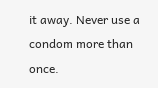it away. Never use a condom more than once.